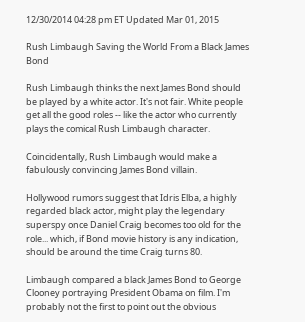12/30/2014 04:28 pm ET Updated Mar 01, 2015

Rush Limbaugh Saving the World From a Black James Bond

Rush Limbaugh thinks the next James Bond should be played by a white actor. It's not fair. White people get all the good roles -- like the actor who currently plays the comical Rush Limbaugh character.

Coincidentally, Rush Limbaugh would make a fabulously convincing James Bond villain.

Hollywood rumors suggest that Idris Elba, a highly regarded black actor, might play the legendary superspy once Daniel Craig becomes too old for the role... which, if Bond movie history is any indication, should be around the time Craig turns 80.

Limbaugh compared a black James Bond to George Clooney portraying President Obama on film. I'm probably not the first to point out the obvious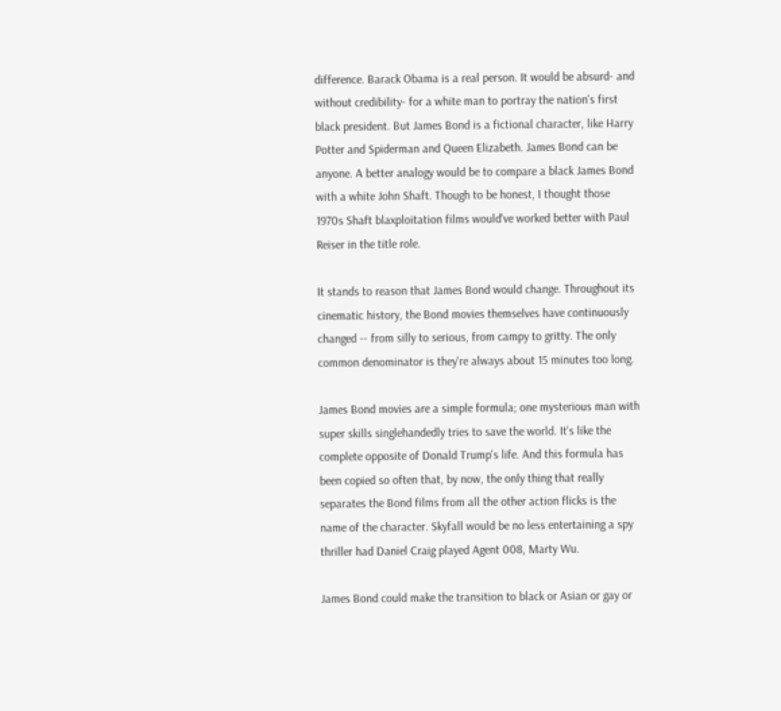difference. Barack Obama is a real person. It would be absurd- and without credibility- for a white man to portray the nation's first black president. But James Bond is a fictional character, like Harry Potter and Spiderman and Queen Elizabeth. James Bond can be anyone. A better analogy would be to compare a black James Bond with a white John Shaft. Though to be honest, I thought those 1970s Shaft blaxploitation films would've worked better with Paul Reiser in the title role.

It stands to reason that James Bond would change. Throughout its cinematic history, the Bond movies themselves have continuously changed -- from silly to serious, from campy to gritty. The only common denominator is they're always about 15 minutes too long.

James Bond movies are a simple formula; one mysterious man with super skills singlehandedly tries to save the world. It's like the complete opposite of Donald Trump's life. And this formula has been copied so often that, by now, the only thing that really separates the Bond films from all the other action flicks is the name of the character. Skyfall would be no less entertaining a spy thriller had Daniel Craig played Agent 008, Marty Wu.

James Bond could make the transition to black or Asian or gay or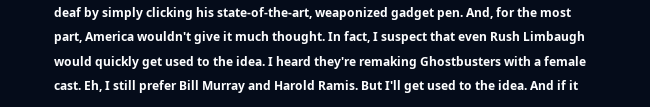deaf by simply clicking his state-of-the-art, weaponized gadget pen. And, for the most part, America wouldn't give it much thought. In fact, I suspect that even Rush Limbaugh would quickly get used to the idea. I heard they're remaking Ghostbusters with a female cast. Eh, I still prefer Bill Murray and Harold Ramis. But I'll get used to the idea. And if it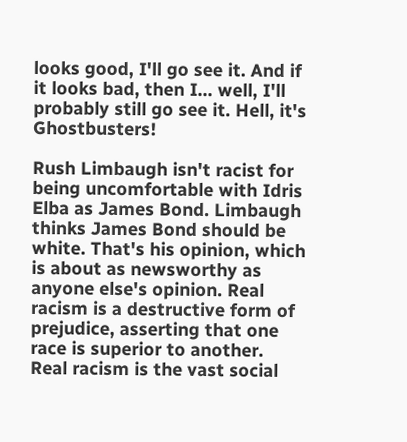looks good, I'll go see it. And if it looks bad, then I... well, I'll probably still go see it. Hell, it's Ghostbusters!

Rush Limbaugh isn't racist for being uncomfortable with Idris Elba as James Bond. Limbaugh thinks James Bond should be white. That's his opinion, which is about as newsworthy as anyone else's opinion. Real racism is a destructive form of prejudice, asserting that one race is superior to another. Real racism is the vast social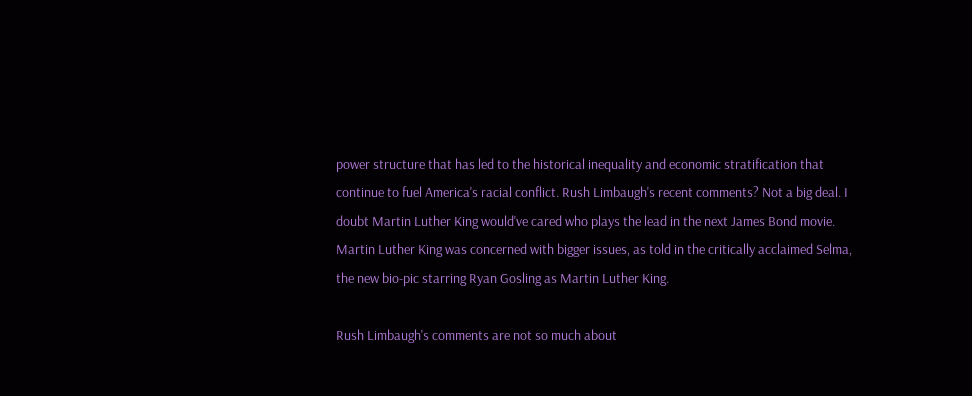power structure that has led to the historical inequality and economic stratification that continue to fuel America's racial conflict. Rush Limbaugh's recent comments? Not a big deal. I doubt Martin Luther King would've cared who plays the lead in the next James Bond movie. Martin Luther King was concerned with bigger issues, as told in the critically acclaimed Selma, the new bio-pic starring Ryan Gosling as Martin Luther King.

Rush Limbaugh's comments are not so much about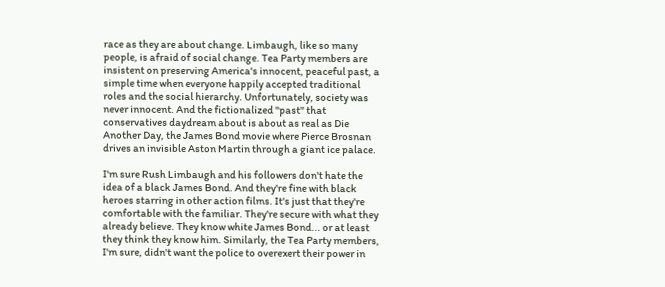race as they are about change. Limbaugh, like so many people, is afraid of social change. Tea Party members are insistent on preserving America's innocent, peaceful past, a simple time when everyone happily accepted traditional roles and the social hierarchy. Unfortunately, society was never innocent. And the fictionalized "past" that conservatives daydream about is about as real as Die Another Day, the James Bond movie where Pierce Brosnan drives an invisible Aston Martin through a giant ice palace.

I'm sure Rush Limbaugh and his followers don't hate the idea of a black James Bond. And they're fine with black heroes starring in other action films. It's just that they're comfortable with the familiar. They're secure with what they already believe. They know white James Bond... or at least they think they know him. Similarly, the Tea Party members, I'm sure, didn't want the police to overexert their power in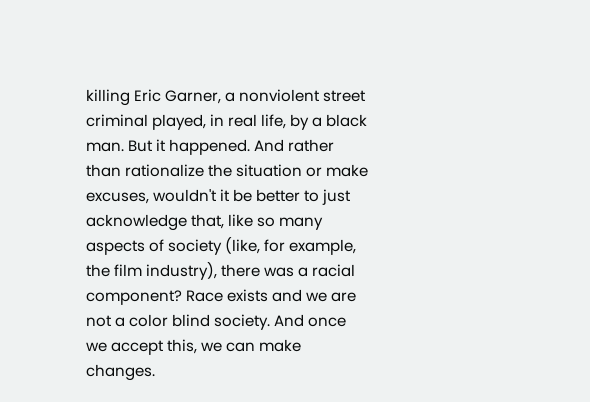killing Eric Garner, a nonviolent street criminal played, in real life, by a black man. But it happened. And rather than rationalize the situation or make excuses, wouldn't it be better to just acknowledge that, like so many aspects of society (like, for example, the film industry), there was a racial component? Race exists and we are not a color blind society. And once we accept this, we can make changes.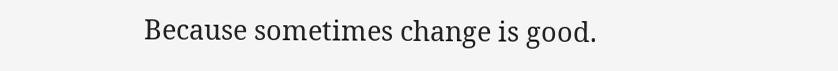Because sometimes change is good.